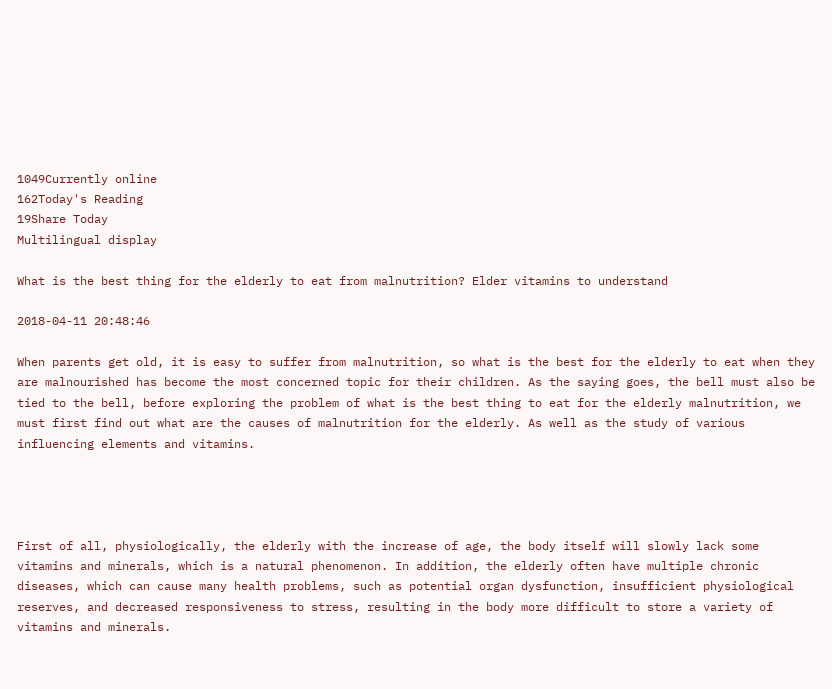1049Currently online
162Today's Reading
19Share Today
Multilingual display

What is the best thing for the elderly to eat from malnutrition? Elder vitamins to understand

2018-04-11 20:48:46

When parents get old, it is easy to suffer from malnutrition, so what is the best for the elderly to eat when they are malnourished has become the most concerned topic for their children. As the saying goes, the bell must also be tied to the bell, before exploring the problem of what is the best thing to eat for the elderly malnutrition, we must first find out what are the causes of malnutrition for the elderly. As well as the study of various influencing elements and vitamins.




First of all, physiologically, the elderly with the increase of age, the body itself will slowly lack some vitamins and minerals, which is a natural phenomenon. In addition, the elderly often have multiple chronic diseases, which can cause many health problems, such as potential organ dysfunction, insufficient physiological reserves, and decreased responsiveness to stress, resulting in the body more difficult to store a variety of vitamins and minerals.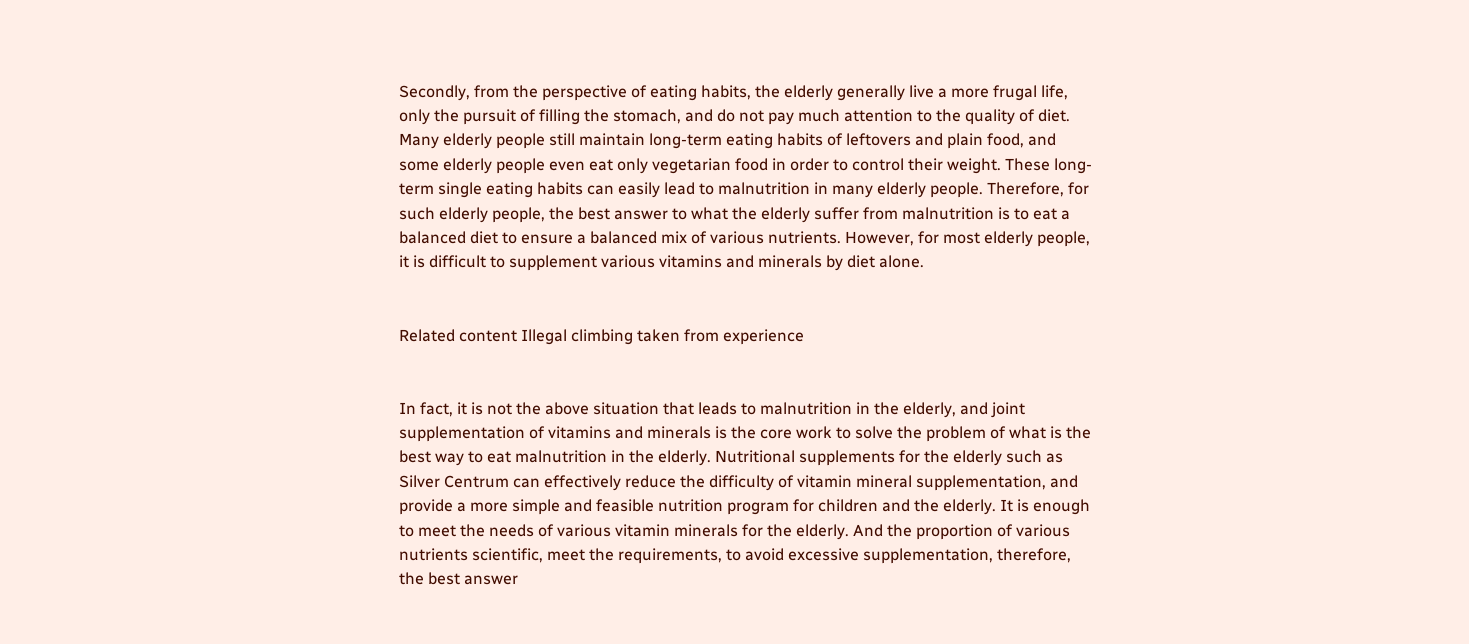Secondly, from the perspective of eating habits, the elderly generally live a more frugal life, only the pursuit of filling the stomach, and do not pay much attention to the quality of diet. Many elderly people still maintain long-term eating habits of leftovers and plain food, and some elderly people even eat only vegetarian food in order to control their weight. These long-term single eating habits can easily lead to malnutrition in many elderly people. Therefore, for such elderly people, the best answer to what the elderly suffer from malnutrition is to eat a balanced diet to ensure a balanced mix of various nutrients. However, for most elderly people, it is difficult to supplement various vitamins and minerals by diet alone.


Related content Illegal climbing taken from experience


In fact, it is not the above situation that leads to malnutrition in the elderly, and joint supplementation of vitamins and minerals is the core work to solve the problem of what is the best way to eat malnutrition in the elderly. Nutritional supplements for the elderly such as Silver Centrum can effectively reduce the difficulty of vitamin mineral supplementation, and provide a more simple and feasible nutrition program for children and the elderly. It is enough to meet the needs of various vitamin minerals for the elderly. And the proportion of various nutrients scientific, meet the requirements, to avoid excessive supplementation, therefore, the best answer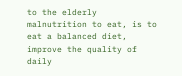to the elderly malnutrition to eat, is to eat a balanced diet, improve the quality of daily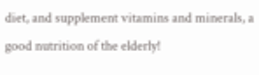diet, and supplement vitamins and minerals, a good nutrition of the elderly!